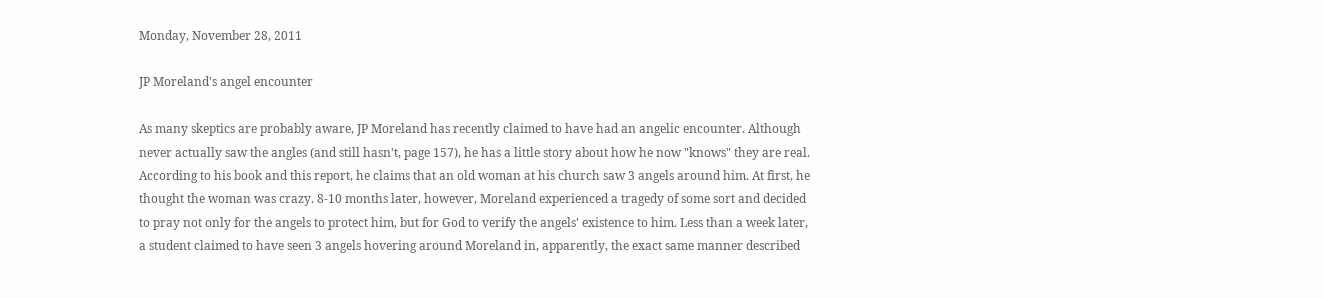Monday, November 28, 2011

JP Moreland's angel encounter

As many skeptics are probably aware, JP Moreland has recently claimed to have had an angelic encounter. Although never actually saw the angles (and still hasn't, page 157), he has a little story about how he now "knows" they are real. According to his book and this report, he claims that an old woman at his church saw 3 angels around him. At first, he thought the woman was crazy. 8-10 months later, however, Moreland experienced a tragedy of some sort and decided to pray not only for the angels to protect him, but for God to verify the angels' existence to him. Less than a week later, a student claimed to have seen 3 angels hovering around Moreland in, apparently, the exact same manner described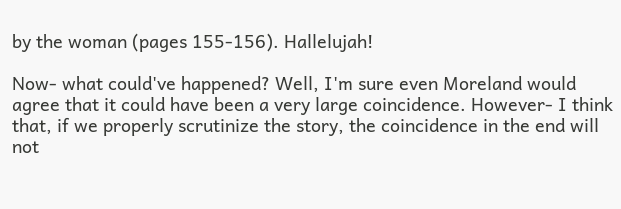by the woman (pages 155-156). Hallelujah!

Now- what could've happened? Well, I'm sure even Moreland would agree that it could have been a very large coincidence. However- I think that, if we properly scrutinize the story, the coincidence in the end will not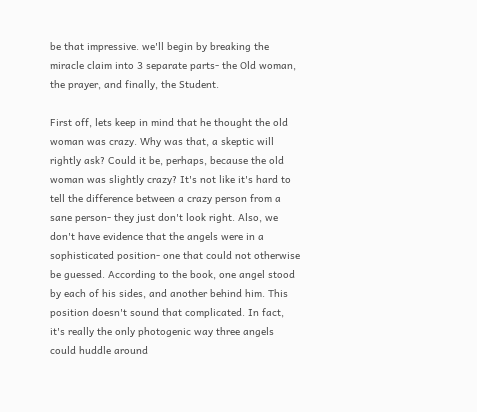be that impressive. we'll begin by breaking the miracle claim into 3 separate parts- the Old woman, the prayer, and finally, the Student.

First off, lets keep in mind that he thought the old woman was crazy. Why was that, a skeptic will rightly ask? Could it be, perhaps, because the old woman was slightly crazy? It's not like it's hard to tell the difference between a crazy person from a sane person- they just don't look right. Also, we don't have evidence that the angels were in a sophisticated position- one that could not otherwise be guessed. According to the book, one angel stood by each of his sides, and another behind him. This position doesn't sound that complicated. In fact, it's really the only photogenic way three angels could huddle around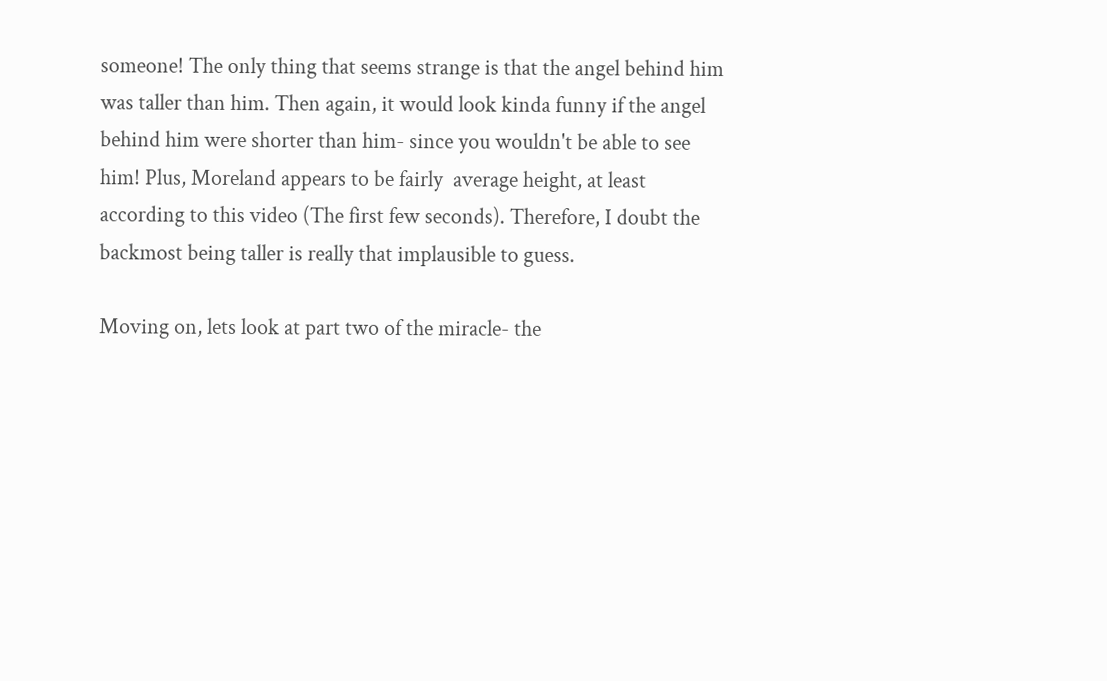someone! The only thing that seems strange is that the angel behind him was taller than him. Then again, it would look kinda funny if the angel behind him were shorter than him- since you wouldn't be able to see him! Plus, Moreland appears to be fairly  average height, at least according to this video (The first few seconds). Therefore, I doubt the backmost being taller is really that implausible to guess.

Moving on, lets look at part two of the miracle- the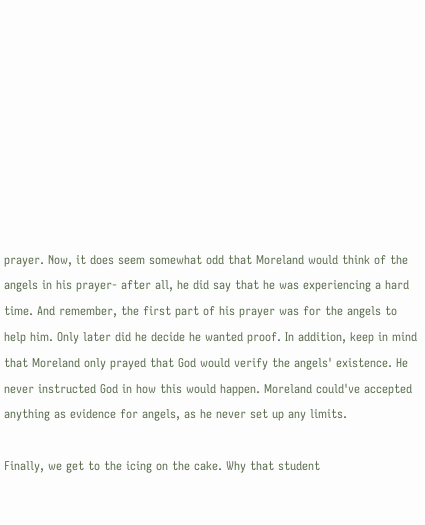prayer. Now, it does seem somewhat odd that Moreland would think of the angels in his prayer- after all, he did say that he was experiencing a hard time. And remember, the first part of his prayer was for the angels to help him. Only later did he decide he wanted proof. In addition, keep in mind that Moreland only prayed that God would verify the angels' existence. He never instructed God in how this would happen. Moreland could've accepted anything as evidence for angels, as he never set up any limits.

Finally, we get to the icing on the cake. Why that student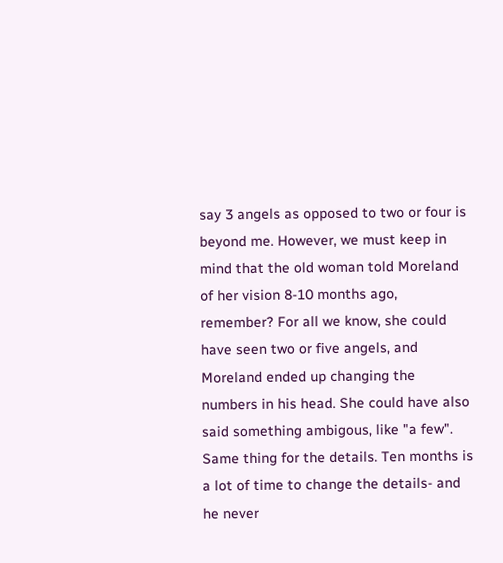say 3 angels as opposed to two or four is beyond me. However, we must keep in mind that the old woman told Moreland of her vision 8-10 months ago, remember? For all we know, she could have seen two or five angels, and Moreland ended up changing the numbers in his head. She could have also said something ambigous, like "a few". Same thing for the details. Ten months is a lot of time to change the details- and he never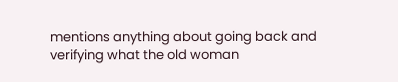mentions anything about going back and verifying what the old woman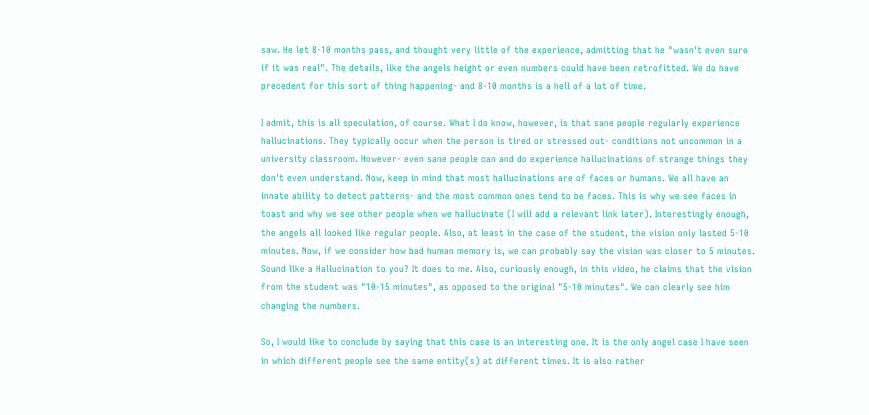saw. He let 8-10 months pass, and thought very little of the experience, admitting that he "wasn't even sure if it was real". The details, like the angels height or even numbers could have been retrofitted. We do have precedent for this sort of thing happening- and 8-10 months is a hell of a lot of time.

I admit, this is all speculation, of course. What I do know, however, is that sane people regularly experience hallucinations. They typically occur when the person is tired or stressed out- conditions not uncommon in a university classroom. However- even sane people can and do experience hallucinations of strange things they don't even understand. Now, keep in mind that most hallucinations are of faces or humans. We all have an innate ability to detect patterns- and the most common ones tend to be faces. This is why we see faces in toast and why we see other people when we hallucinate (I will add a relevant link later). Interestingly enough, the angels all looked like regular people. Also, at least in the case of the student, the vision only lasted 5-10 minutes. Now, if we consider how bad human memory is, we can probably say the vision was closer to 5 minutes. Sound like a Hallucination to you? It does to me. Also, curiously enough, in this video, he claims that the vision from the student was "10-15 minutes", as opposed to the original "5-10 minutes". We can clearly see him changing the numbers.

So, I would like to conclude by saying that this case is an interesting one. It is the only angel case I have seen in which different people see the same entity(s) at different times. It is also rather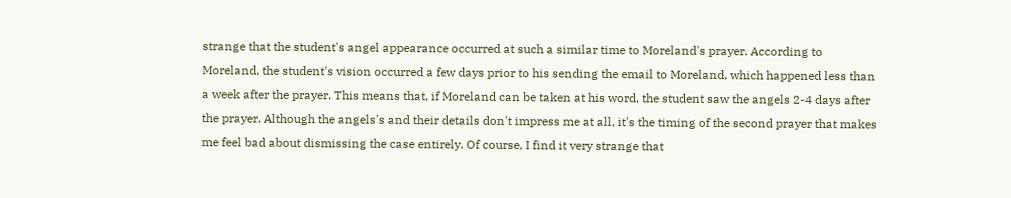strange that the student's angel appearance occurred at such a similar time to Moreland's prayer. According to Moreland, the student's vision occurred a few days prior to his sending the email to Moreland, which happened less than a week after the prayer. This means that, if Moreland can be taken at his word, the student saw the angels 2-4 days after the prayer. Although the angels's and their details don't impress me at all, it's the timing of the second prayer that makes me feel bad about dismissing the case entirely. Of course, I find it very strange that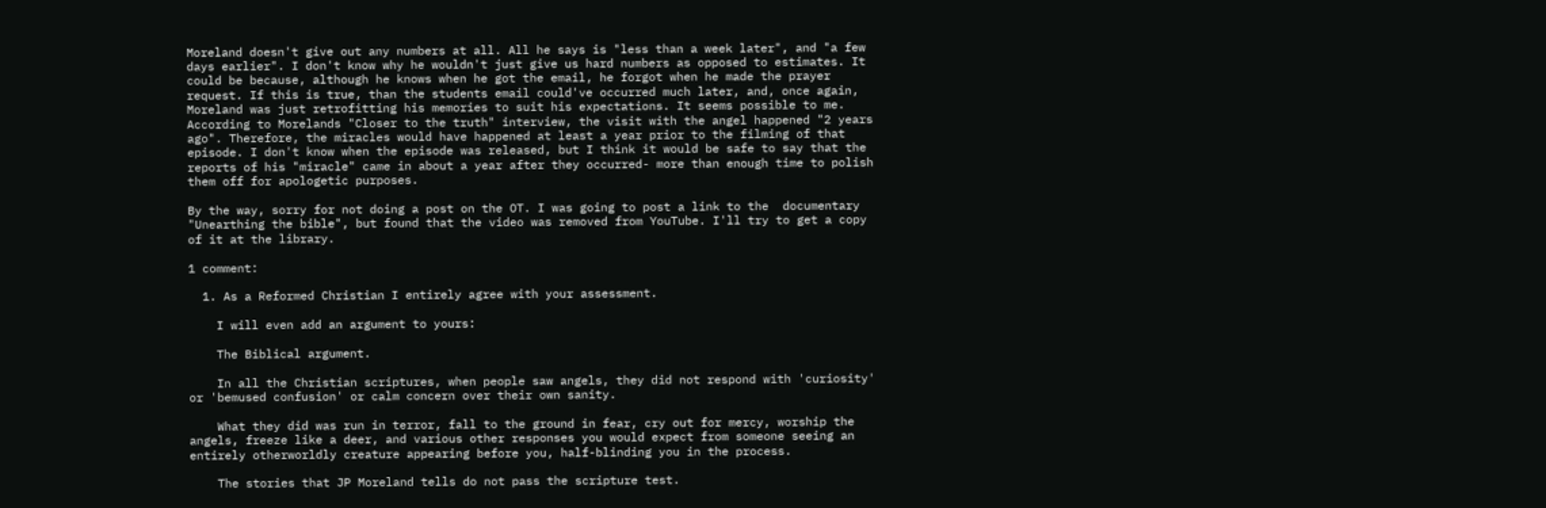Moreland doesn't give out any numbers at all. All he says is "less than a week later", and "a few days earlier". I don't know why he wouldn't just give us hard numbers as opposed to estimates. It could be because, although he knows when he got the email, he forgot when he made the prayer request. If this is true, than the students email could've occurred much later, and, once again, Moreland was just retrofitting his memories to suit his expectations. It seems possible to me. According to Morelands "Closer to the truth" interview, the visit with the angel happened "2 years ago". Therefore, the miracles would have happened at least a year prior to the filming of that episode. I don't know when the episode was released, but I think it would be safe to say that the reports of his "miracle" came in about a year after they occurred- more than enough time to polish them off for apologetic purposes.

By the way, sorry for not doing a post on the OT. I was going to post a link to the  documentary "Unearthing the bible", but found that the video was removed from YouTube. I'll try to get a copy of it at the library.

1 comment:

  1. As a Reformed Christian I entirely agree with your assessment.

    I will even add an argument to yours:

    The Biblical argument.

    In all the Christian scriptures, when people saw angels, they did not respond with 'curiosity' or 'bemused confusion' or calm concern over their own sanity.

    What they did was run in terror, fall to the ground in fear, cry out for mercy, worship the angels, freeze like a deer, and various other responses you would expect from someone seeing an entirely otherworldly creature appearing before you, half-blinding you in the process.

    The stories that JP Moreland tells do not pass the scripture test.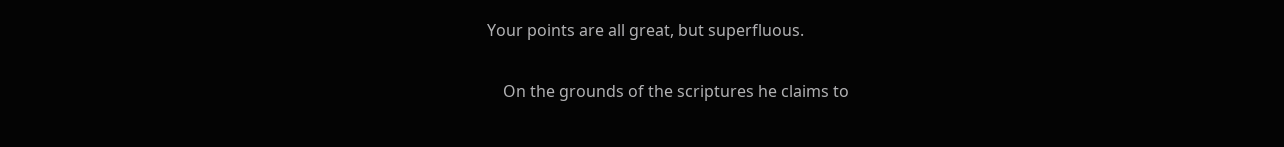Your points are all great, but superfluous.

    On the grounds of the scriptures he claims to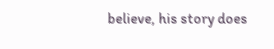believe, his story does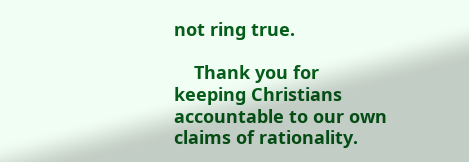not ring true.

    Thank you for keeping Christians accountable to our own claims of rationality.